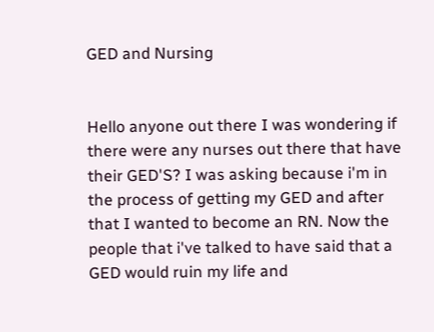GED and Nursing


Hello anyone out there I was wondering if there were any nurses out there that have their GED'S? I was asking because i'm in the process of getting my GED and after that I wanted to become an RN. Now the people that i've talked to have said that a GED would ruin my life and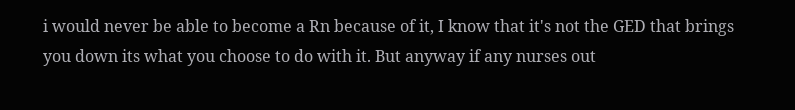i would never be able to become a Rn because of it, I know that it's not the GED that brings you down its what you choose to do with it. But anyway if any nurses out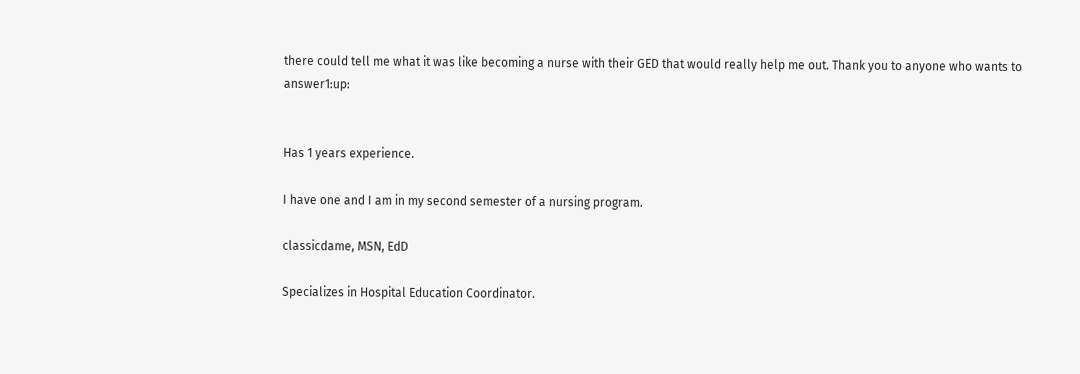there could tell me what it was like becoming a nurse with their GED that would really help me out. Thank you to anyone who wants to answer1:up:


Has 1 years experience.

I have one and I am in my second semester of a nursing program.

classicdame, MSN, EdD

Specializes in Hospital Education Coordinator.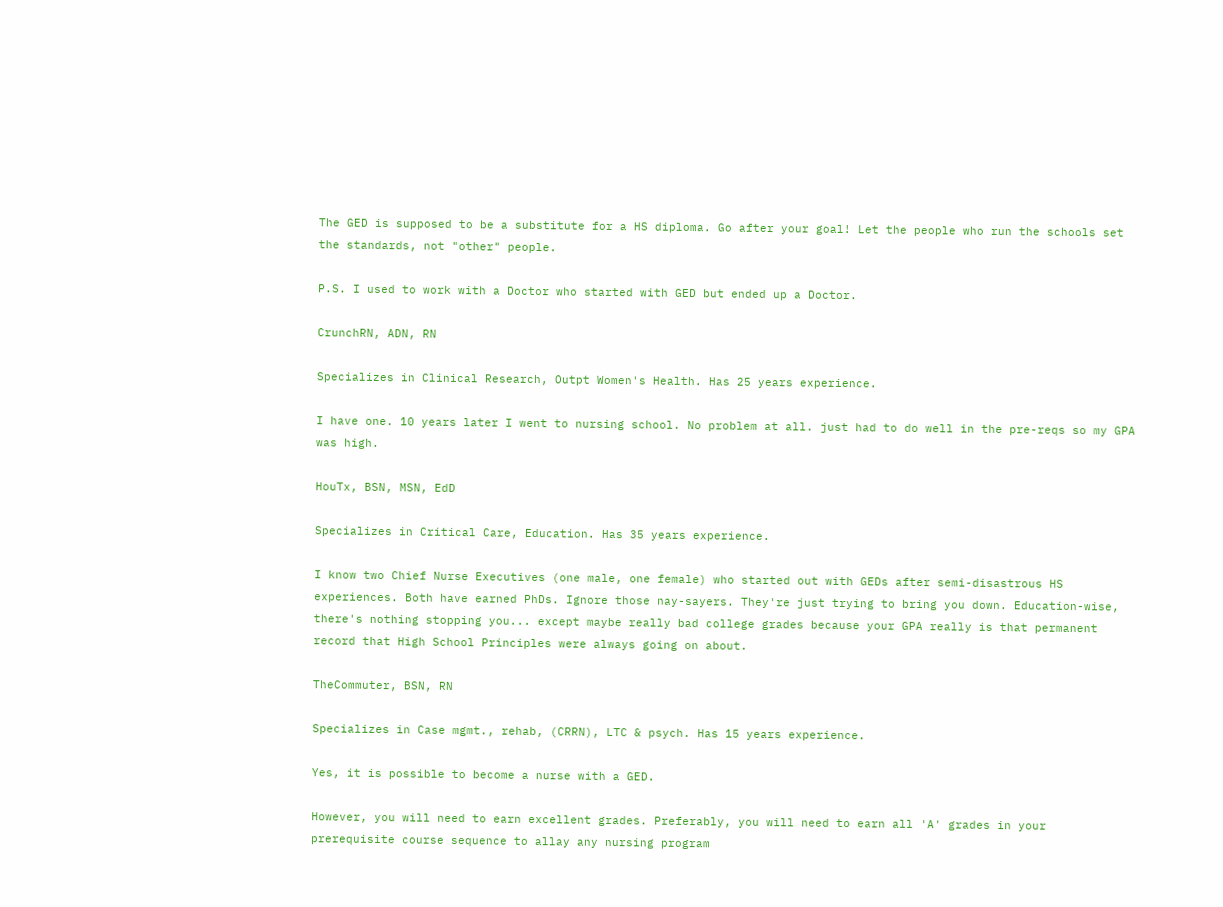The GED is supposed to be a substitute for a HS diploma. Go after your goal! Let the people who run the schools set the standards, not "other" people.

P.S. I used to work with a Doctor who started with GED but ended up a Doctor.

CrunchRN, ADN, RN

Specializes in Clinical Research, Outpt Women's Health. Has 25 years experience.

I have one. 10 years later I went to nursing school. No problem at all. just had to do well in the pre-reqs so my GPA was high.

HouTx, BSN, MSN, EdD

Specializes in Critical Care, Education. Has 35 years experience.

I know two Chief Nurse Executives (one male, one female) who started out with GEDs after semi-disastrous HS experiences. Both have earned PhDs. Ignore those nay-sayers. They're just trying to bring you down. Education-wise, there's nothing stopping you... except maybe really bad college grades because your GPA really is that permanent record that High School Principles were always going on about.

TheCommuter, BSN, RN

Specializes in Case mgmt., rehab, (CRRN), LTC & psych. Has 15 years experience.

Yes, it is possible to become a nurse with a GED.

However, you will need to earn excellent grades. Preferably, you will need to earn all 'A' grades in your prerequisite course sequence to allay any nursing program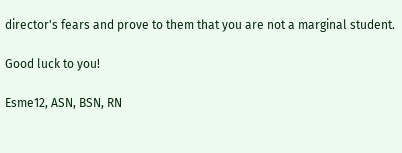director's fears and prove to them that you are not a marginal student.

Good luck to you!

Esme12, ASN, BSN, RN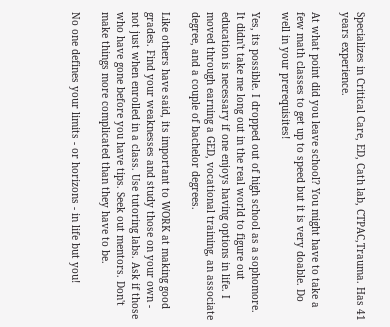Specializes in Critical Care, ED, Cath lab, CTPAC,Trauma. Has 41 years experience.

At what point did you leave school? You might have to take a few math classes to get up to speed but it is very doable. Do well in your prerequisites!

Yes, its possible. I dropped out of high school as a sophomore. It didn't take me long out in the real world to figure out education is necessary if one enjoys having options in life. I moved through earning a GED, vocational training, an associate degree, and a couple of bachelor degrees.

Like others have said, its important to WORK at making good grades. Find your weaknesses and study those on your own - not just when enrolled in a class. Use tutoring labs. Ask if those who have gone before you have tips. Seek out mentors. Don't make things more complicated than they have to be.

No one defines your limits - or horizons - in life but you!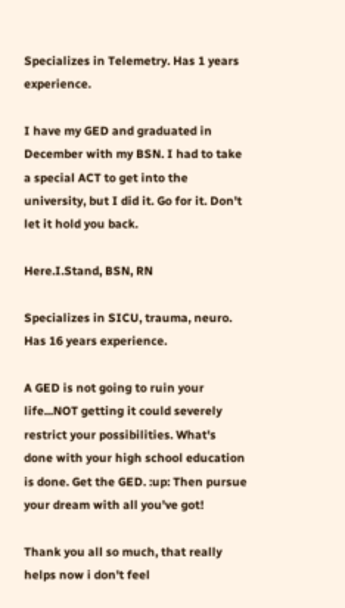Specializes in Telemetry. Has 1 years experience.

I have my GED and graduated in December with my BSN. I had to take a special ACT to get into the university, but I did it. Go for it. Don't let it hold you back.

Here.I.Stand, BSN, RN

Specializes in SICU, trauma, neuro. Has 16 years experience.

A GED is not going to ruin your life...NOT getting it could severely restrict your possibilities. What's done with your high school education is done. Get the GED. :up: Then pursue your dream with all you've got!

Thank you all so much, that really helps now i don't feel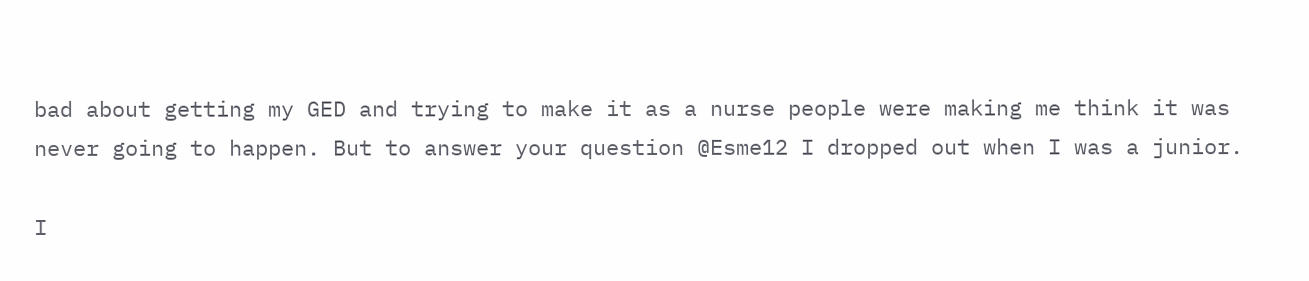bad about getting my GED and trying to make it as a nurse people were making me think it was never going to happen. But to answer your question @Esme12 I dropped out when I was a junior.

I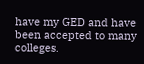have my GED and have been accepted to many colleges.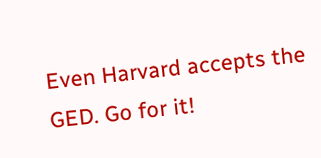Even Harvard accepts the GED. Go for it!